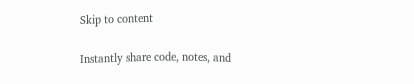Skip to content

Instantly share code, notes, and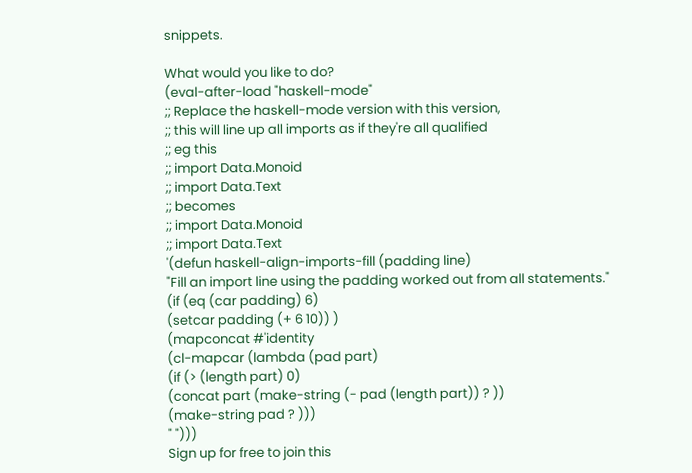snippets.

What would you like to do?
(eval-after-load "haskell-mode"
;; Replace the haskell-mode version with this version,
;; this will line up all imports as if they're all qualified
;; eg this
;; import Data.Monoid
;; import Data.Text
;; becomes
;; import Data.Monoid
;; import Data.Text
'(defun haskell-align-imports-fill (padding line)
"Fill an import line using the padding worked out from all statements."
(if (eq (car padding) 6)
(setcar padding (+ 6 10)) )
(mapconcat #'identity
(cl-mapcar (lambda (pad part)
(if (> (length part) 0)
(concat part (make-string (- pad (length part)) ? ))
(make-string pad ? )))
" ")))
Sign up for free to join this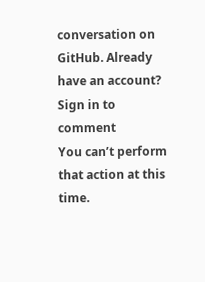conversation on GitHub. Already have an account? Sign in to comment
You can’t perform that action at this time.